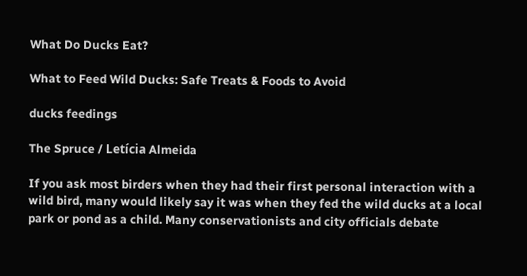What Do Ducks Eat?

What to Feed Wild Ducks: Safe Treats & Foods to Avoid

ducks feedings

The Spruce / Letícia Almeida

If you ask most birders when they had their first personal interaction with a wild bird, many would likely say it was when they fed the wild ducks at a local park or pond as a child. Many conservationists and city officials debate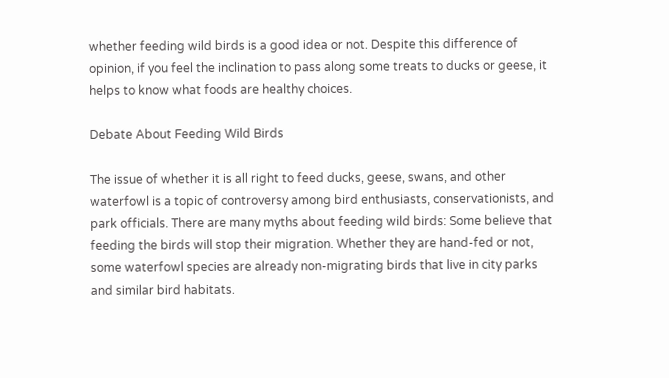whether feeding wild birds is a good idea or not. Despite this difference of opinion, if you feel the inclination to pass along some treats to ducks or geese, it helps to know what foods are healthy choices.

Debate About Feeding Wild Birds

The issue of whether it is all right to feed ducks, geese, swans, and other waterfowl is a topic of controversy among bird enthusiasts, conservationists, and park officials. There are many myths about feeding wild birds: Some believe that feeding the birds will stop their migration. Whether they are hand-fed or not, some waterfowl species are already non-migrating birds that live in city parks and similar bird habitats.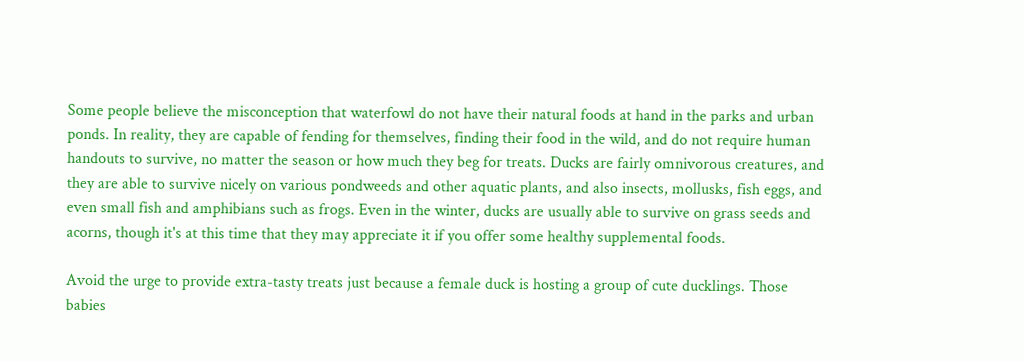Some people believe the misconception that waterfowl do not have their natural foods at hand in the parks and urban ponds. In reality, they are capable of fending for themselves, finding their food in the wild, and do not require human handouts to survive, no matter the season or how much they beg for treats. Ducks are fairly omnivorous creatures, and they are able to survive nicely on various pondweeds and other aquatic plants, and also insects, mollusks, fish eggs, and even small fish and amphibians such as frogs. Even in the winter, ducks are usually able to survive on grass seeds and acorns, though it's at this time that they may appreciate it if you offer some healthy supplemental foods.

Avoid the urge to provide extra-tasty treats just because a female duck is hosting a group of cute ducklings. Those babies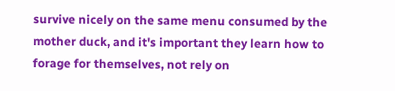survive nicely on the same menu consumed by the mother duck, and it's important they learn how to forage for themselves, not rely on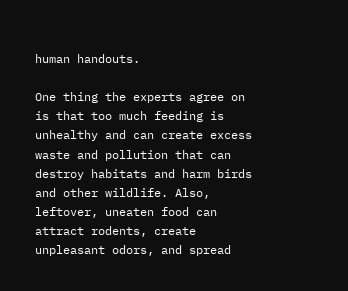human handouts.

One thing the experts agree on is that too much feeding is unhealthy and can create excess waste and pollution that can destroy habitats and harm birds and other wildlife. Also, leftover, uneaten food can attract rodents, create unpleasant odors, and spread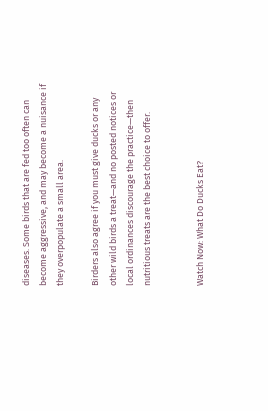diseases. Some birds that are fed too often can become aggressive, and may become a nuisance if they overpopulate a small area.

Birders also agree if you must give ducks or any other wild birds a treat—and no posted notices or local ordinances discourage the practice—then nutritious treats are the best choice to offer.


Watch Now: What Do Ducks Eat?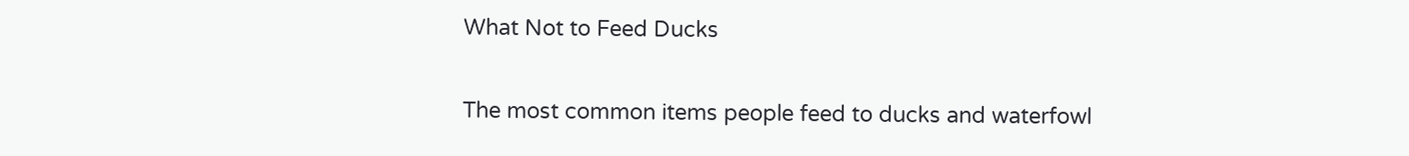What Not to Feed Ducks

The most common items people feed to ducks and waterfowl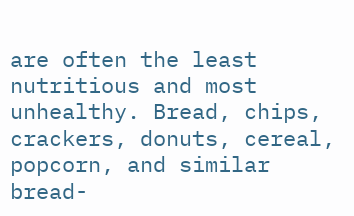are often the least nutritious and most unhealthy. Bread, chips, crackers, donuts, cereal, popcorn, and similar bread-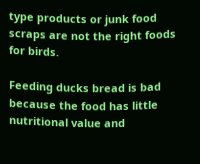type products or junk food scraps are not the right foods for birds.

Feeding ducks bread is bad because the food has little nutritional value and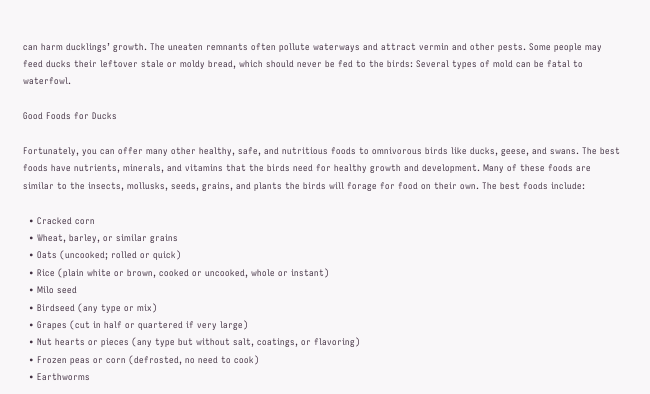can harm ducklings’ growth. The uneaten remnants often pollute waterways and attract vermin and other pests. Some people may feed ducks their leftover stale or moldy bread, which should never be fed to the birds: Several types of mold can be fatal to waterfowl.

Good Foods for Ducks

Fortunately, you can offer many other healthy, safe, and nutritious foods to omnivorous birds like ducks, geese, and swans. The best foods have nutrients, minerals, and vitamins that the birds need for healthy growth and development. Many of these foods are similar to the insects, mollusks, seeds, grains, and plants the birds will forage for food on their own. The best foods include:

  • Cracked corn
  • Wheat, barley, or similar grains
  • Oats (uncooked; rolled or quick)
  • Rice (plain white or brown, cooked or uncooked, whole or instant)
  • Milo seed
  • Birdseed (any type or mix)
  • Grapes (cut in half or quartered if very large)
  • Nut hearts or pieces (any type but without salt, coatings, or flavoring)
  • Frozen peas or corn (defrosted, no need to cook)
  • Earthworms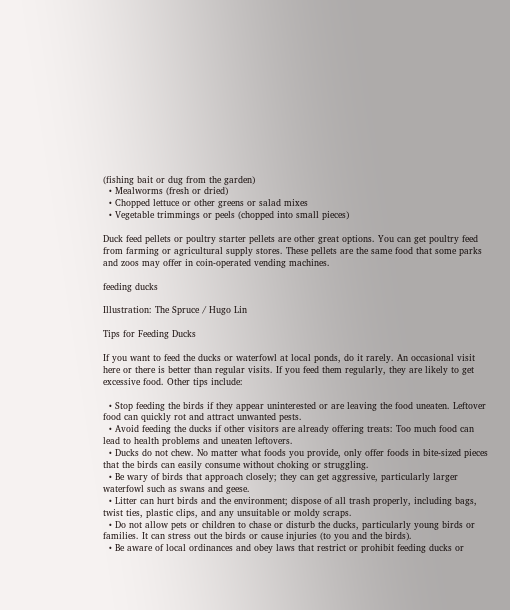(fishing bait or dug from the garden)
  • Mealworms (fresh or dried)
  • Chopped lettuce or other greens or salad mixes
  • Vegetable trimmings or peels (chopped into small pieces)

Duck feed pellets or poultry starter pellets are other great options. You can get poultry feed from farming or agricultural supply stores. These pellets are the same food that some parks and zoos may offer in coin-operated vending machines.

feeding ducks

Illustration: The Spruce / Hugo Lin

Tips for Feeding Ducks

If you want to feed the ducks or waterfowl at local ponds, do it rarely. An occasional visit here or there is better than regular visits. If you feed them regularly, they are likely to get excessive food. Other tips include:

  • Stop feeding the birds if they appear uninterested or are leaving the food uneaten. Leftover food can quickly rot and attract unwanted pests.
  • Avoid feeding the ducks if other visitors are already offering treats: Too much food can lead to health problems and uneaten leftovers.
  • Ducks do not chew. No matter what foods you provide, only offer foods in bite-sized pieces that the birds can easily consume without choking or struggling.
  • Be wary of birds that approach closely; they can get aggressive, particularly larger waterfowl such as swans and geese.
  • Litter can hurt birds and the environment; dispose of all trash properly, including bags, twist ties, plastic clips, and any unsuitable or moldy scraps.
  • Do not allow pets or children to chase or disturb the ducks, particularly young birds or families. It can stress out the birds or cause injuries (to you and the birds).
  • Be aware of local ordinances and obey laws that restrict or prohibit feeding ducks or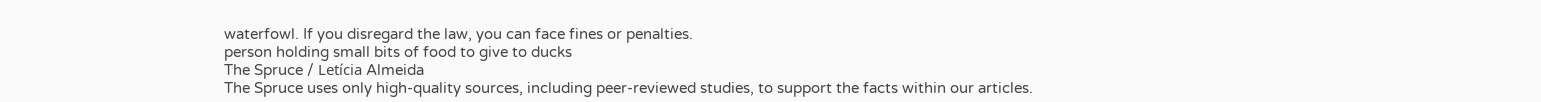waterfowl. If you disregard the law, you can face fines or penalties.
person holding small bits of food to give to ducks
The Spruce / Letícia Almeida
The Spruce uses only high-quality sources, including peer-reviewed studies, to support the facts within our articles.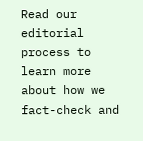Read our editorial process to learn more about how we fact-check and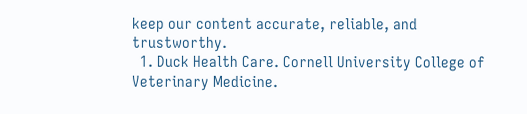keep our content accurate, reliable, and trustworthy.
  1. Duck Health Care. Cornell University College of Veterinary Medicine.